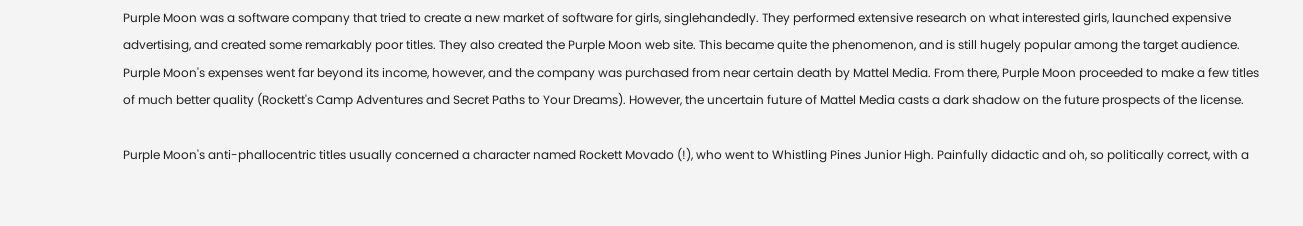Purple Moon was a software company that tried to create a new market of software for girls, singlehandedly. They performed extensive research on what interested girls, launched expensive advertising, and created some remarkably poor titles. They also created the Purple Moon web site. This became quite the phenomenon, and is still hugely popular among the target audience. Purple Moon's expenses went far beyond its income, however, and the company was purchased from near certain death by Mattel Media. From there, Purple Moon proceeded to make a few titles of much better quality (Rockett's Camp Adventures and Secret Paths to Your Dreams). However, the uncertain future of Mattel Media casts a dark shadow on the future prospects of the license.

Purple Moon's anti-phallocentric titles usually concerned a character named Rockett Movado (!), who went to Whistling Pines Junior High. Painfully didactic and oh, so politically correct, with a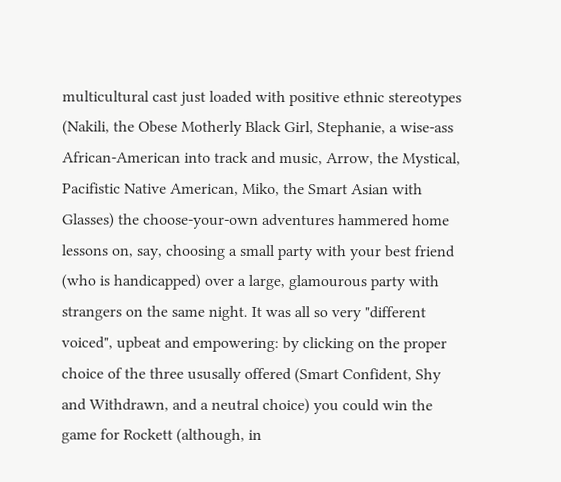multicultural cast just loaded with positive ethnic stereotypes (Nakili, the Obese Motherly Black Girl, Stephanie, a wise-ass African-American into track and music, Arrow, the Mystical, Pacifistic Native American, Miko, the Smart Asian with Glasses) the choose-your-own adventures hammered home lessons on, say, choosing a small party with your best friend (who is handicapped) over a large, glamourous party with strangers on the same night. It was all so very "different voiced", upbeat and empowering: by clicking on the proper choice of the three ususally offered (Smart Confident, Shy and Withdrawn, and a neutral choice) you could win the game for Rockett (although, in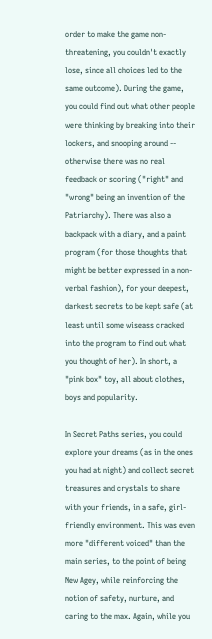order to make the game non-threatening, you couldn't exactly lose, since all choices led to the same outcome). During the game, you could find out what other people were thinking by breaking into their lockers, and snooping around -- otherwise there was no real feedback or scoring ("right" and "wrong" being an invention of the Patriarchy). There was also a backpack with a diary, and a paint program (for those thoughts that might be better expressed in a non-verbal fashion), for your deepest, darkest secrets to be kept safe (at least until some wiseass cracked into the program to find out what you thought of her). In short, a "pink box" toy, all about clothes, boys and popularity.

In Secret Paths series, you could explore your dreams (as in the ones you had at night) and collect secret treasures and crystals to share with your friends, in a safe, girl-friendly environment. This was even more "different voiced" than the main series, to the point of being New Agey, while reinforcing the notion of safety, nurture, and caring to the max. Again, while you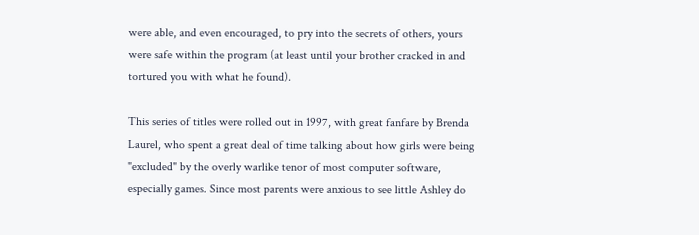were able, and even encouraged, to pry into the secrets of others, yours were safe within the program (at least until your brother cracked in and tortured you with what he found).

This series of titles were rolled out in 1997, with great fanfare by Brenda Laurel, who spent a great deal of time talking about how girls were being "excluded" by the overly warlike tenor of most computer software, especially games. Since most parents were anxious to see little Ashley do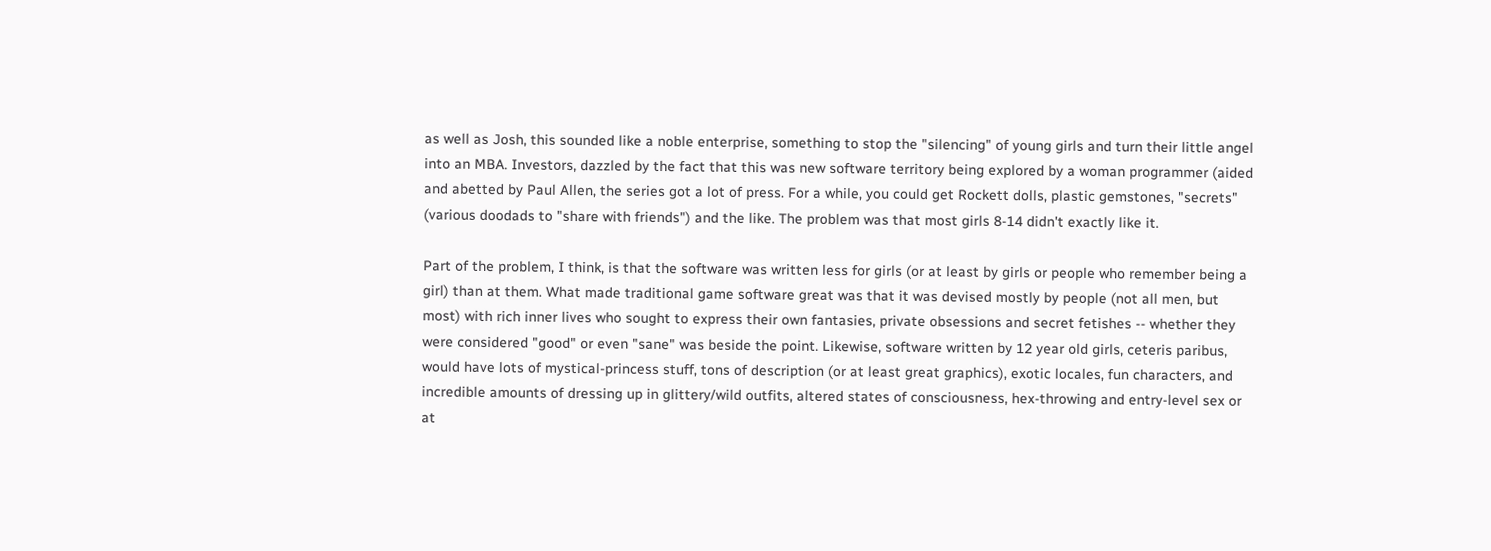as well as Josh, this sounded like a noble enterprise, something to stop the "silencing" of young girls and turn their little angel into an MBA. Investors, dazzled by the fact that this was new software territory being explored by a woman programmer (aided and abetted by Paul Allen, the series got a lot of press. For a while, you could get Rockett dolls, plastic gemstones, "secrets" (various doodads to "share with friends") and the like. The problem was that most girls 8-14 didn't exactly like it.

Part of the problem, I think, is that the software was written less for girls (or at least by girls or people who remember being a girl) than at them. What made traditional game software great was that it was devised mostly by people (not all men, but most) with rich inner lives who sought to express their own fantasies, private obsessions and secret fetishes -- whether they were considered "good" or even "sane" was beside the point. Likewise, software written by 12 year old girls, ceteris paribus, would have lots of mystical-princess stuff, tons of description (or at least great graphics), exotic locales, fun characters, and incredible amounts of dressing up in glittery/wild outfits, altered states of consciousness, hex-throwing and entry-level sex or at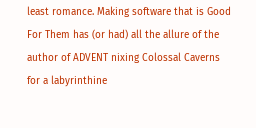least romance. Making software that is Good For Them has (or had) all the allure of the author of ADVENT nixing Colossal Caverns for a labyrinthine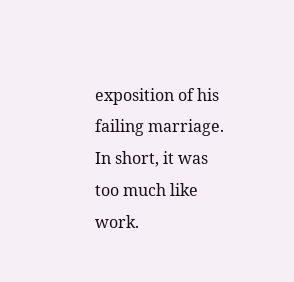exposition of his failing marriage. In short, it was too much like work.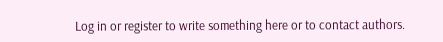Log in or register to write something here or to contact authors.